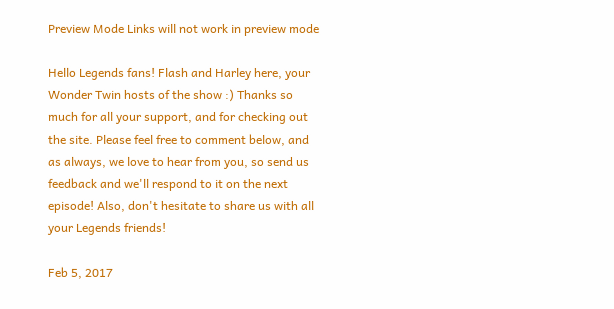Preview Mode Links will not work in preview mode

Hello Legends fans! Flash and Harley here, your Wonder Twin hosts of the show :) Thanks so much for all your support, and for checking out the site. Please feel free to comment below, and as always, we love to hear from you, so send us feedback and we'll respond to it on the next episode! Also, don't hesitate to share us with all your Legends friends!

Feb 5, 2017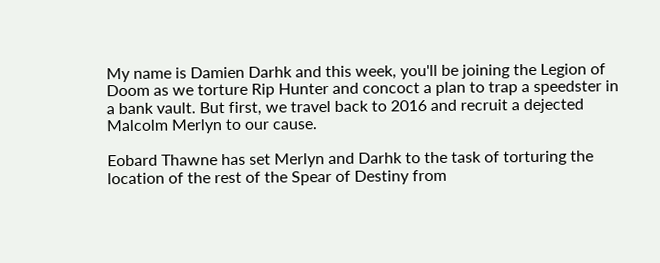My name is Damien Darhk and this week, you'll be joining the Legion of Doom as we torture Rip Hunter and concoct a plan to trap a speedster in a bank vault. But first, we travel back to 2016 and recruit a dejected Malcolm Merlyn to our cause.

Eobard Thawne has set Merlyn and Darhk to the task of torturing the location of the rest of the Spear of Destiny from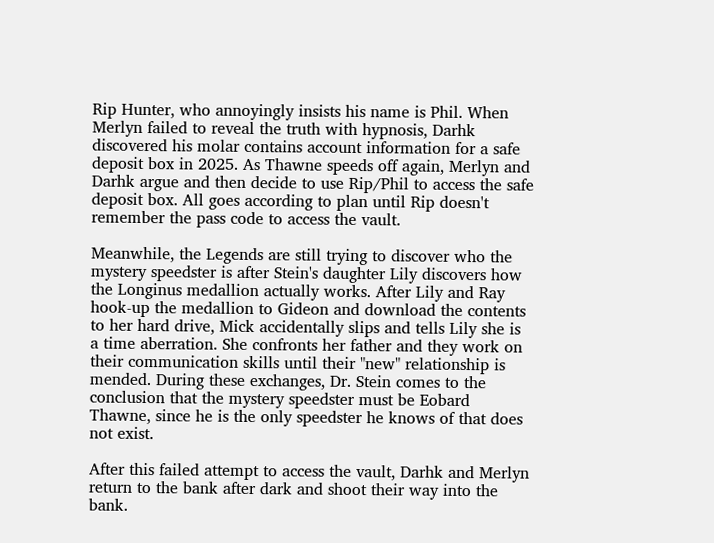Rip Hunter, who annoyingly insists his name is Phil. When Merlyn failed to reveal the truth with hypnosis, Darhk discovered his molar contains account information for a safe deposit box in 2025. As Thawne speeds off again, Merlyn and Darhk argue and then decide to use Rip/Phil to access the safe deposit box. All goes according to plan until Rip doesn't remember the pass code to access the vault.

Meanwhile, the Legends are still trying to discover who the mystery speedster is after Stein's daughter Lily discovers how the Longinus medallion actually works. After Lily and Ray hook-up the medallion to Gideon and download the contents to her hard drive, Mick accidentally slips and tells Lily she is a time aberration. She confronts her father and they work on their communication skills until their "new" relationship is mended. During these exchanges, Dr. Stein comes to the conclusion that the mystery speedster must be Eobard Thawne, since he is the only speedster he knows of that does not exist.

After this failed attempt to access the vault, Darhk and Merlyn return to the bank after dark and shoot their way into the bank.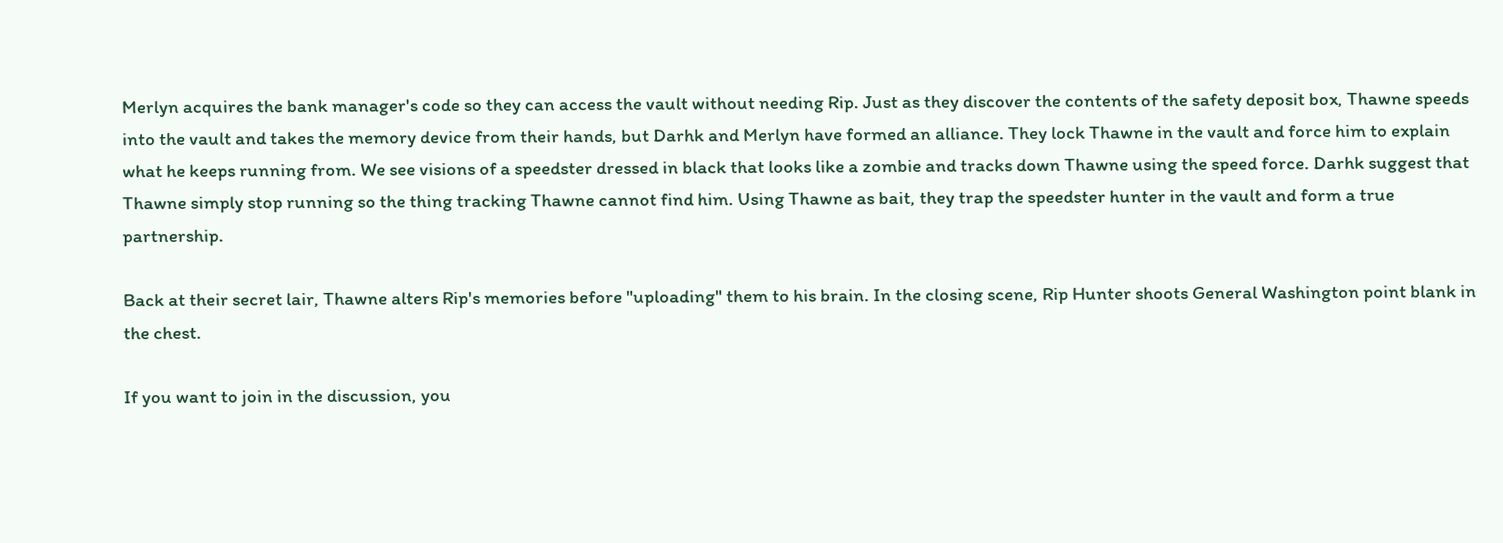Merlyn acquires the bank manager's code so they can access the vault without needing Rip. Just as they discover the contents of the safety deposit box, Thawne speeds into the vault and takes the memory device from their hands, but Darhk and Merlyn have formed an alliance. They lock Thawne in the vault and force him to explain what he keeps running from. We see visions of a speedster dressed in black that looks like a zombie and tracks down Thawne using the speed force. Darhk suggest that Thawne simply stop running so the thing tracking Thawne cannot find him. Using Thawne as bait, they trap the speedster hunter in the vault and form a true partnership.

Back at their secret lair, Thawne alters Rip's memories before "uploading" them to his brain. In the closing scene, Rip Hunter shoots General Washington point blank in the chest.

If you want to join in the discussion, you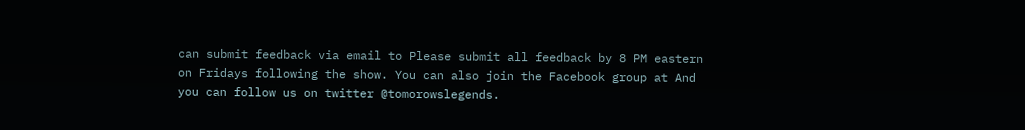can submit feedback via email to Please submit all feedback by 8 PM eastern on Fridays following the show. You can also join the Facebook group at And you can follow us on twitter @tomorowslegends.